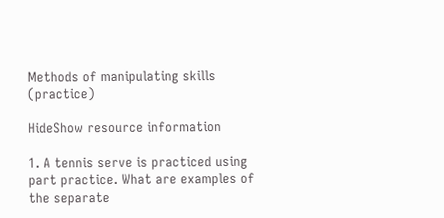Methods of manipulating skills (practice)

HideShow resource information

1. A tennis serve is practiced using part practice. What are examples of the separate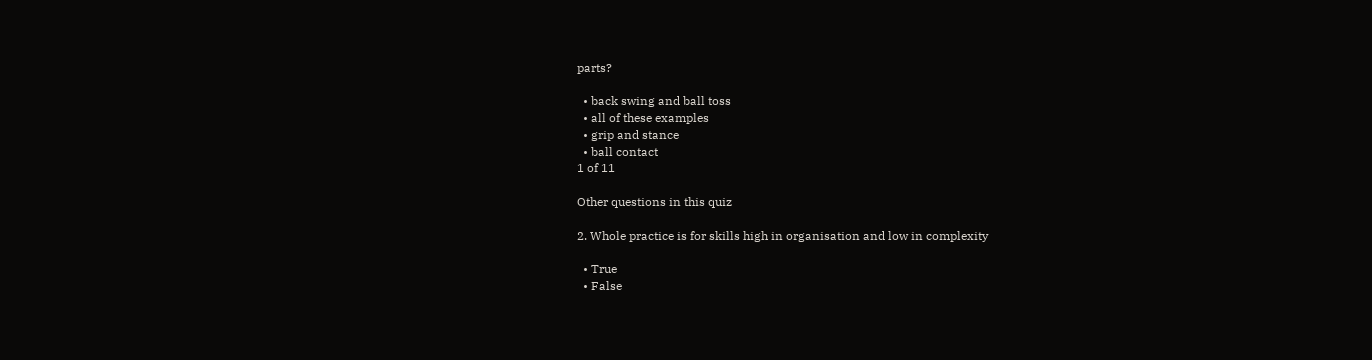parts?

  • back swing and ball toss
  • all of these examples
  • grip and stance
  • ball contact
1 of 11

Other questions in this quiz

2. Whole practice is for skills high in organisation and low in complexity

  • True
  • False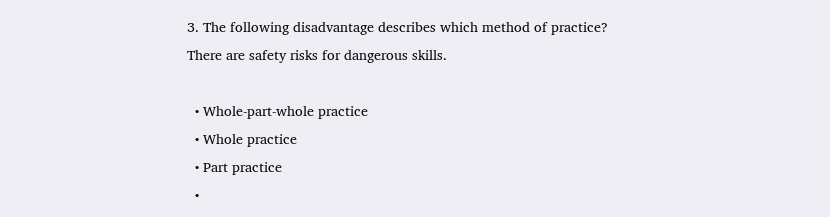3. The following disadvantage describes which method of practice? There are safety risks for dangerous skills.

  • Whole-part-whole practice
  • Whole practice
  • Part practice
  •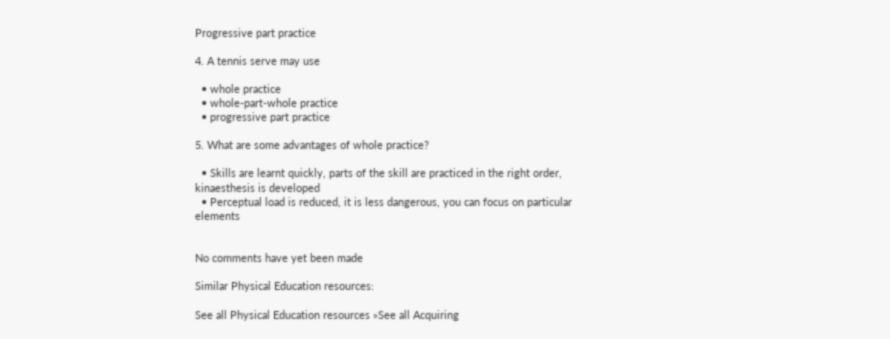Progressive part practice

4. A tennis serve may use

  • whole practice
  • whole-part-whole practice
  • progressive part practice

5. What are some advantages of whole practice?

  • Skills are learnt quickly, parts of the skill are practiced in the right order, kinaesthesis is developed
  • Perceptual load is reduced, it is less dangerous, you can focus on particular elements


No comments have yet been made

Similar Physical Education resources:

See all Physical Education resources »See all Acquiring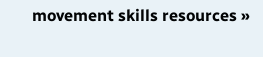movement skills resources »